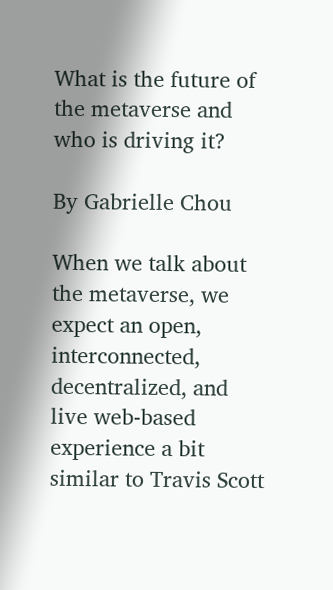What is the future of the metaverse and who is driving it?

By Gabrielle Chou

When we talk about the metaverse, we expect an open, interconnected, decentralized, and live web-based experience a bit similar to Travis Scott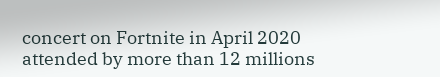concert on Fortnite in April 2020 attended by more than 12 millions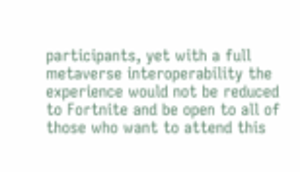participants, yet with a full metaverse interoperability the experience would not be reduced to Fortnite and be open to all of those who want to attend this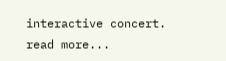interactive concert. read more...